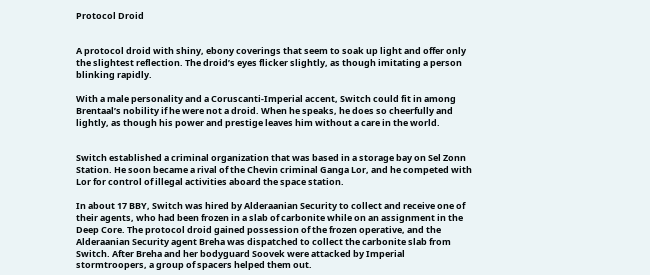Protocol Droid


A protocol droid with shiny, ebony coverings that seem to soak up light and offer only the slightest reflection. The droid’s eyes flicker slightly, as though imitating a person blinking rapidly.

With a male personality and a Coruscanti-Imperial accent, Switch could fit in among Brentaal’s nobility if he were not a droid. When he speaks, he does so cheerfully and lightly, as though his power and prestige leaves him without a care in the world.


Switch established a criminal organization that was based in a storage bay on Sel Zonn Station. He soon became a rival of the Chevin criminal Ganga Lor, and he competed with Lor for control of illegal activities aboard the space station.

In about 17 BBY, Switch was hired by Alderaanian Security to collect and receive one of their agents, who had been frozen in a slab of carbonite while on an assignment in the Deep Core. The protocol droid gained possession of the frozen operative, and the Alderaanian Security agent Breha was dispatched to collect the carbonite slab from Switch. After Breha and her bodyguard Soovek were attacked by Imperial stormtroopers, a group of spacers helped them out.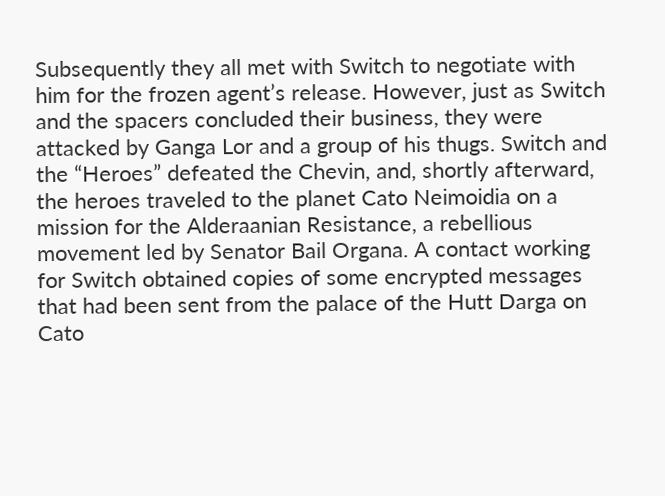Subsequently they all met with Switch to negotiate with him for the frozen agent’s release. However, just as Switch and the spacers concluded their business, they were attacked by Ganga Lor and a group of his thugs. Switch and the “Heroes” defeated the Chevin, and, shortly afterward, the heroes traveled to the planet Cato Neimoidia on a mission for the Alderaanian Resistance, a rebellious movement led by Senator Bail Organa. A contact working for Switch obtained copies of some encrypted messages that had been sent from the palace of the Hutt Darga on Cato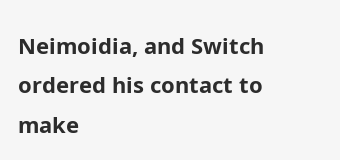Neimoidia, and Switch ordered his contact to make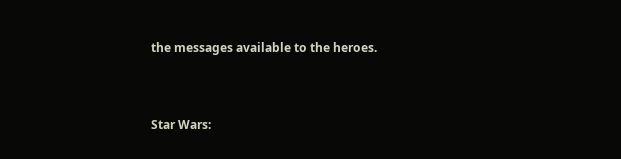the messages available to the heroes.


Star Wars: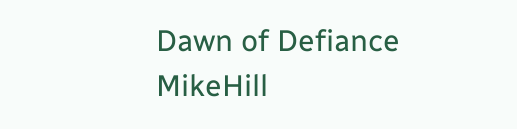Dawn of Defiance MikeHill